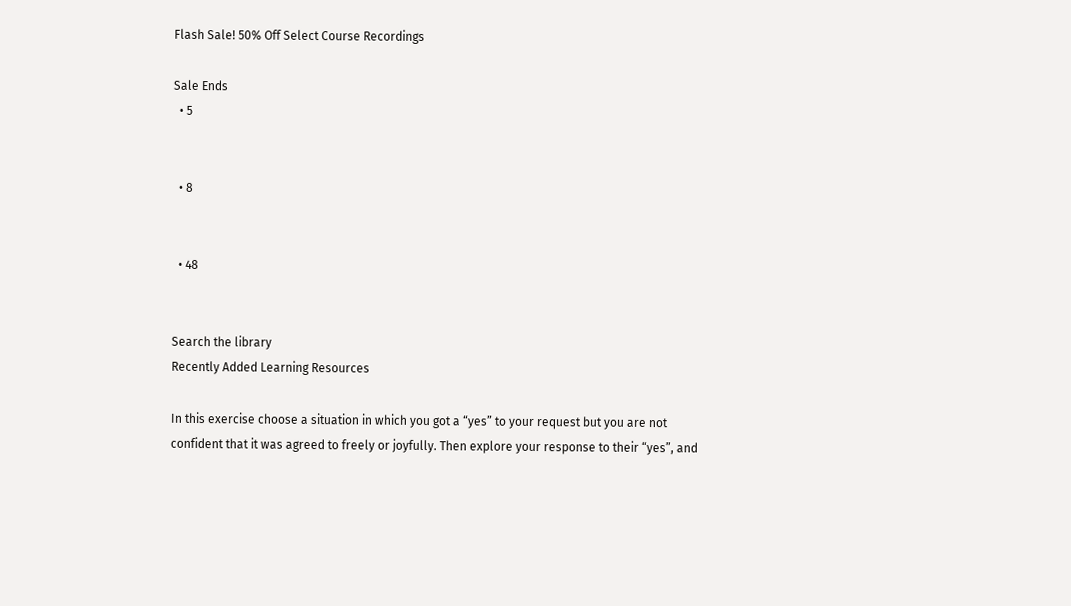Flash Sale! 50% Off Select Course Recordings

Sale Ends
  • 5


  • 8


  • 48


Search the library
Recently Added Learning Resources

In this exercise choose a situation in which you got a “yes” to your request but you are not confident that it was agreed to freely or joyfully. Then explore your response to their “yes”, and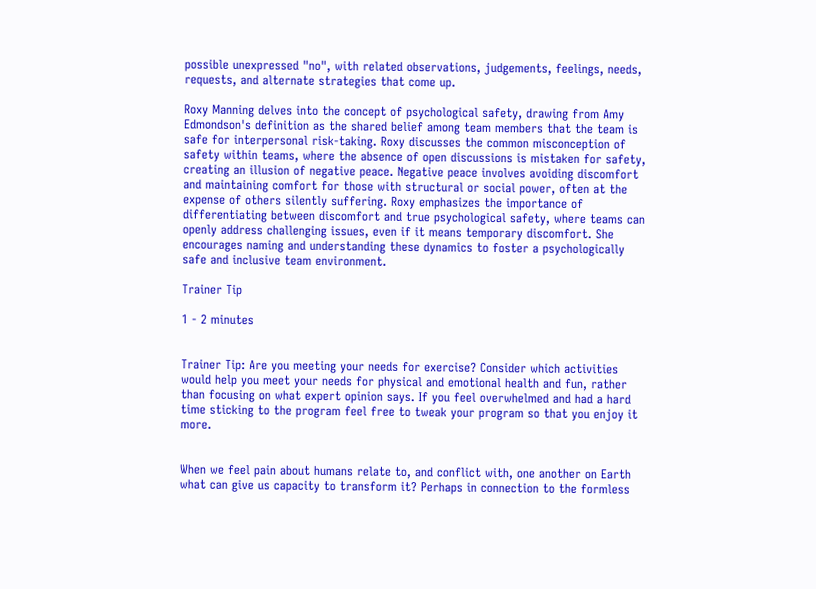possible unexpressed "no", with related observations, judgements, feelings, needs, requests, and alternate strategies that come up.

Roxy Manning delves into the concept of psychological safety, drawing from Amy Edmondson's definition as the shared belief among team members that the team is safe for interpersonal risk-taking. Roxy discusses the common misconception of safety within teams, where the absence of open discussions is mistaken for safety, creating an illusion of negative peace. Negative peace involves avoiding discomfort and maintaining comfort for those with structural or social power, often at the expense of others silently suffering. Roxy emphasizes the importance of differentiating between discomfort and true psychological safety, where teams can openly address challenging issues, even if it means temporary discomfort. She encourages naming and understanding these dynamics to foster a psychologically safe and inclusive team environment.

Trainer Tip

1 - 2 minutes


Trainer Tip: Are you meeting your needs for exercise? Consider which activities would help you meet your needs for physical and emotional health and fun, rather than focusing on what expert opinion says. If you feel overwhelmed and had a hard time sticking to the program feel free to tweak your program so that you enjoy it more.


When we feel pain about humans relate to, and conflict with, one another on Earth what can give us capacity to transform it? Perhaps in connection to the formless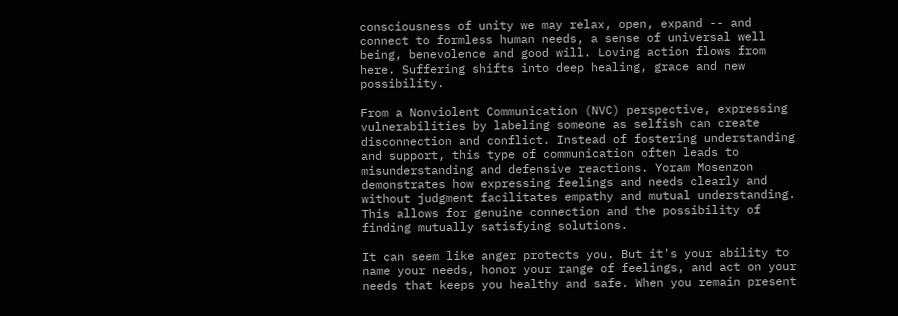consciousness of unity we may relax, open, expand -- and connect to formless human needs, a sense of universal well being, benevolence and good will. Loving action flows from here. Suffering shifts into deep healing, grace and new possibility.

From a Nonviolent Communication (NVC) perspective, expressing vulnerabilities by labeling someone as selfish can create disconnection and conflict. Instead of fostering understanding and support, this type of communication often leads to misunderstanding and defensive reactions. Yoram Mosenzon demonstrates how expressing feelings and needs clearly and without judgment facilitates empathy and mutual understanding. This allows for genuine connection and the possibility of finding mutually satisfying solutions.

It can seem like anger protects you. But it's your ability to name your needs, honor your range of feelings, and act on your needs that keeps you healthy and safe. When you remain present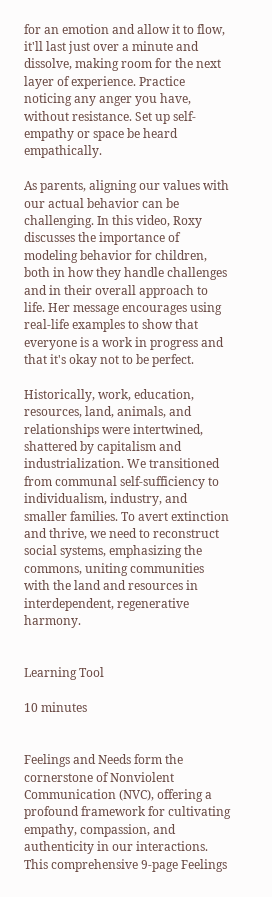for an emotion and allow it to flow, it'll last just over a minute and dissolve, making room for the next layer of experience. Practice noticing any anger you have, without resistance. Set up self-empathy or space be heard empathically.

As parents, aligning our values with our actual behavior can be challenging. In this video, Roxy discusses the importance of modeling behavior for children, both in how they handle challenges and in their overall approach to life. Her message encourages using real-life examples to show that everyone is a work in progress and that it's okay not to be perfect.

Historically, work, education, resources, land, animals, and relationships were intertwined, shattered by capitalism and industrialization. We transitioned from communal self-sufficiency to individualism, industry, and smaller families. To avert extinction and thrive, we need to reconstruct social systems, emphasizing the commons, uniting communities with the land and resources in interdependent, regenerative harmony.


Learning Tool

10 minutes


Feelings and Needs form the cornerstone of Nonviolent Communication (NVC), offering a profound framework for cultivating empathy, compassion, and authenticity in our interactions. This comprehensive 9-page Feelings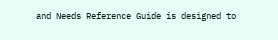and Needs Reference Guide is designed to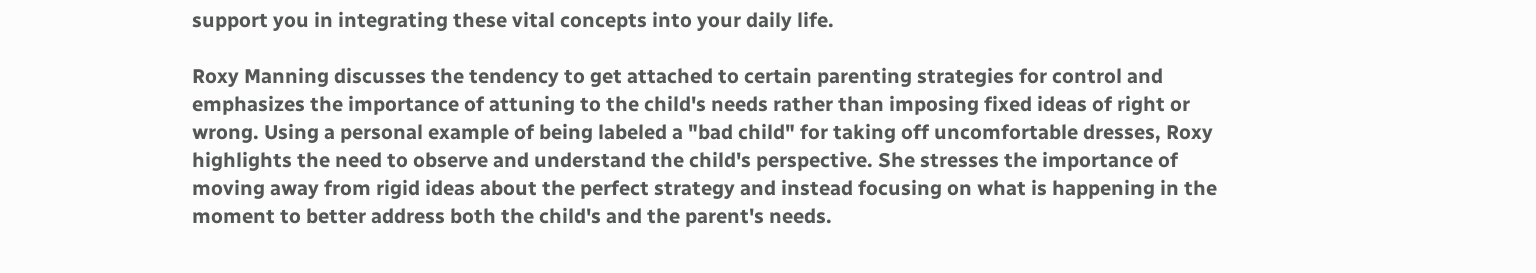support you in integrating these vital concepts into your daily life.

Roxy Manning discusses the tendency to get attached to certain parenting strategies for control and emphasizes the importance of attuning to the child's needs rather than imposing fixed ideas of right or wrong. Using a personal example of being labeled a "bad child" for taking off uncomfortable dresses, Roxy highlights the need to observe and understand the child's perspective. She stresses the importance of moving away from rigid ideas about the perfect strategy and instead focusing on what is happening in the moment to better address both the child's and the parent's needs.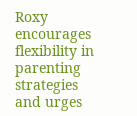Roxy encourages flexibility in parenting strategies and urges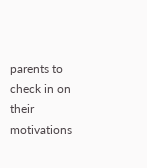parents to check in on their motivations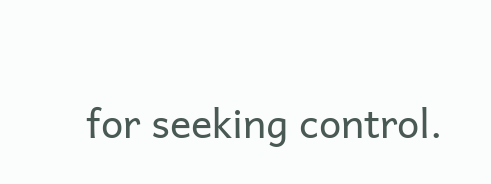for seeking control.